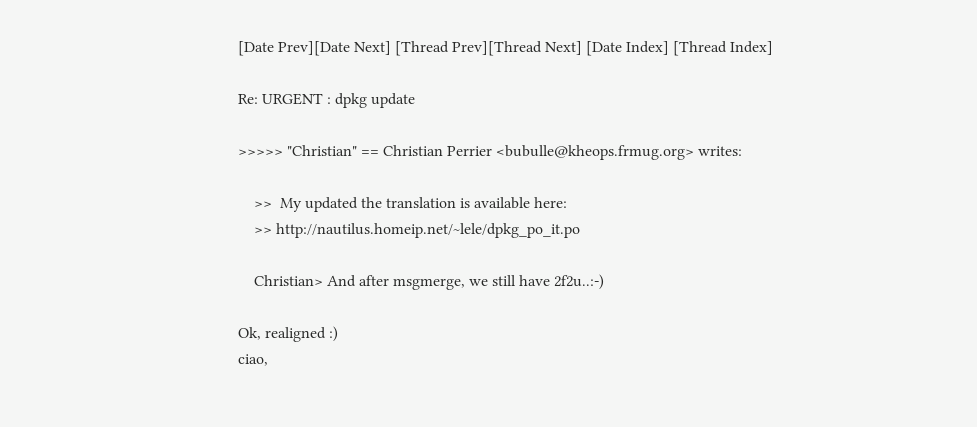[Date Prev][Date Next] [Thread Prev][Thread Next] [Date Index] [Thread Index]

Re: URGENT : dpkg update

>>>>> "Christian" == Christian Perrier <bubulle@kheops.frmug.org> writes:

    >>  My updated the translation is available here:
    >> http://nautilus.homeip.net/~lele/dpkg_po_it.po

    Christian> And after msgmerge, we still have 2f2u..:-)

Ok, realigned :)
ciao,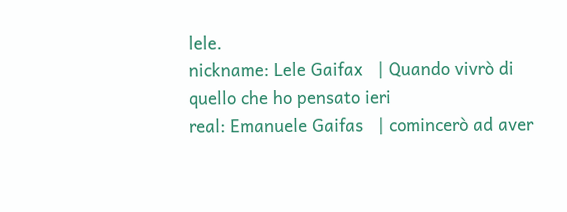lele.
nickname: Lele Gaifax   | Quando vivrò di quello che ho pensato ieri
real: Emanuele Gaifas   | comincerò ad aver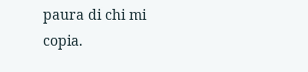paura di chi mi copia.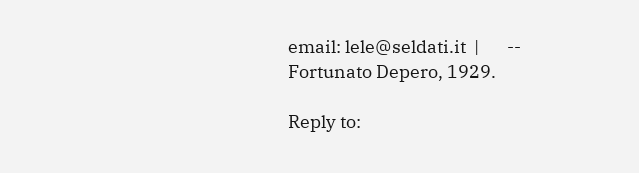email: lele@seldati.it  |       -- Fortunato Depero, 1929.

Reply to: